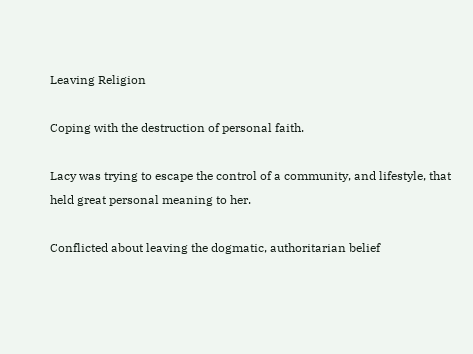Leaving Religion

Coping with the destruction of personal faith.

Lacy was trying to escape the control of a community, and lifestyle, that held great personal meaning to her.

Conflicted about leaving the dogmatic, authoritarian belief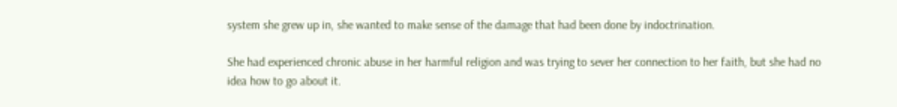system she grew up in, she wanted to make sense of the damage that had been done by indoctrination.

She had experienced chronic abuse in her harmful religion and was trying to sever her connection to her faith, but she had no idea how to go about it.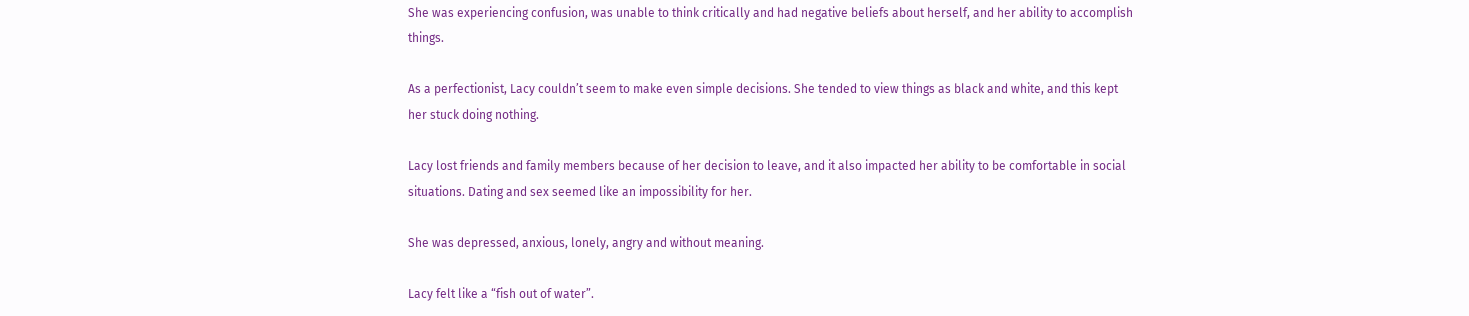She was experiencing confusion, was unable to think critically and had negative beliefs about herself, and her ability to accomplish things.

As a perfectionist, Lacy couldn’t seem to make even simple decisions. She tended to view things as black and white, and this kept her stuck doing nothing.

Lacy lost friends and family members because of her decision to leave, and it also impacted her ability to be comfortable in social situations. Dating and sex seemed like an impossibility for her.

She was depressed, anxious, lonely, angry and without meaning.

Lacy felt like a “fish out of water”.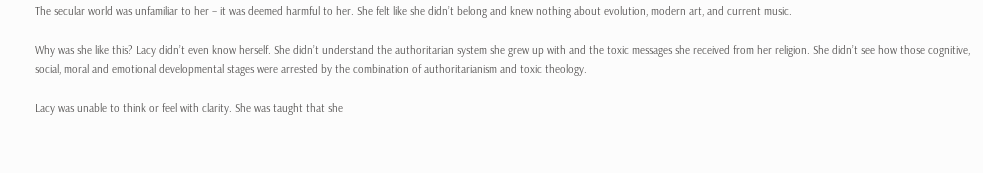The secular world was unfamiliar to her – it was deemed harmful to her. She felt like she didn’t belong and knew nothing about evolution, modern art, and current music.

Why was she like this? Lacy didn’t even know herself. She didn’t understand the authoritarian system she grew up with and the toxic messages she received from her religion. She didn’t see how those cognitive, social, moral and emotional developmental stages were arrested by the combination of authoritarianism and toxic theology.

Lacy was unable to think or feel with clarity. She was taught that she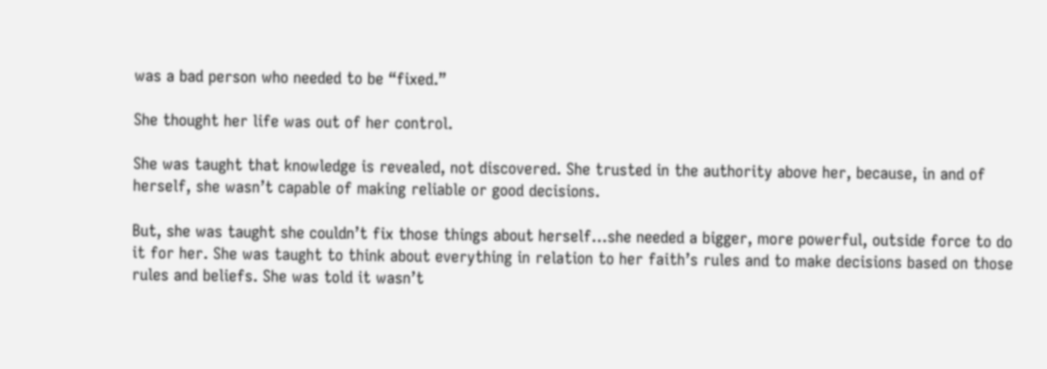was a bad person who needed to be “fixed.”

She thought her life was out of her control.

She was taught that knowledge is revealed, not discovered. She trusted in the authority above her, because, in and of herself, she wasn’t capable of making reliable or good decisions.

But, she was taught she couldn’t fix those things about herself…she needed a bigger, more powerful, outside force to do it for her. She was taught to think about everything in relation to her faith’s rules and to make decisions based on those rules and beliefs. She was told it wasn’t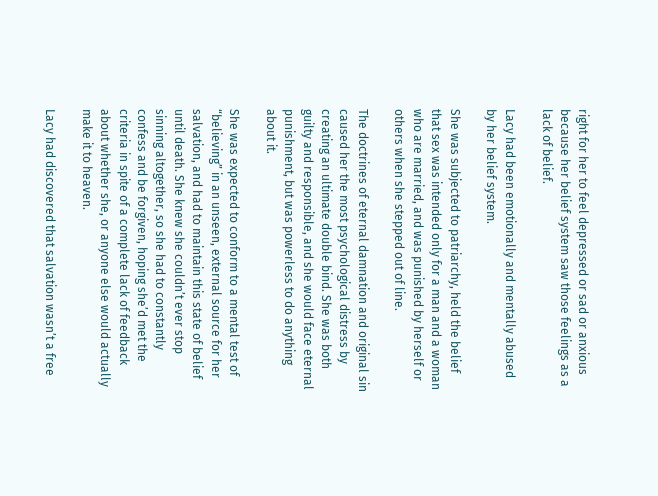right for her to feel depressed or sad or anxious because her belief system saw those feelings as a lack of belief.

Lacy had been emotionally and mentally abused by her belief system.

She was subjected to patriarchy, held the belief that sex was intended only for a man and a woman who are married, and was punished by herself or others when she stepped out of line.

The doctrines of eternal damnation and original sin caused her the most psychological distress by creating an ultimate double bind. She was both guilty and responsible, and she would face eternal punishment, but was powerless to do anything about it.

She was expected to conform to a mental test of “believing” in an unseen, external source for her salvation, and had to maintain this state of belief until death. She knew she couldn’t ever stop sinning altogether, so she had to constantly confess and be forgiven, hoping she’d met the criteria in spite of a complete lack of feedback about whether she, or anyone else would actually make it to heaven.

Lacy had discovered that salvation wasn’t a free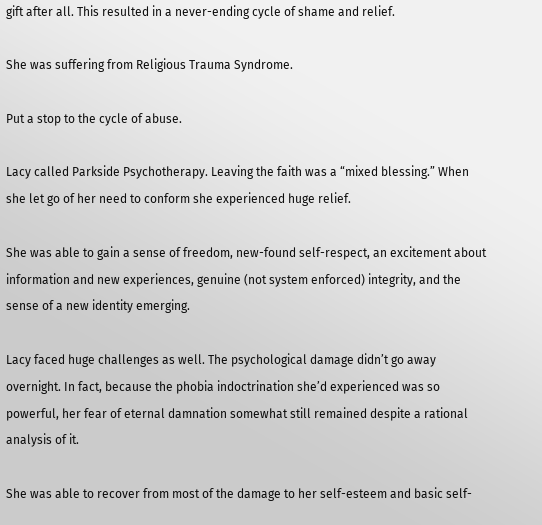gift after all. This resulted in a never-ending cycle of shame and relief.

She was suffering from Religious Trauma Syndrome.

Put a stop to the cycle of abuse.

Lacy called Parkside Psychotherapy. Leaving the faith was a “mixed blessing.” When she let go of her need to conform she experienced huge relief.

She was able to gain a sense of freedom, new-found self-respect, an excitement about information and new experiences, genuine (not system enforced) integrity, and the sense of a new identity emerging.

Lacy faced huge challenges as well. The psychological damage didn’t go away overnight. In fact, because the phobia indoctrination she’d experienced was so powerful, her fear of eternal damnation somewhat still remained despite a rational analysis of it.

She was able to recover from most of the damage to her self-esteem and basic self-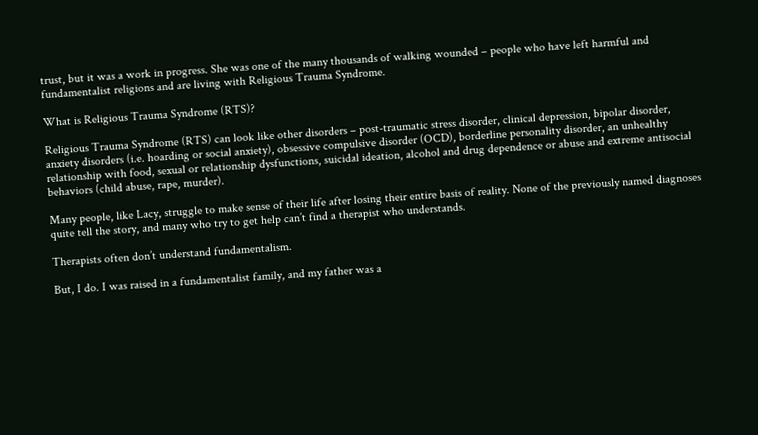trust, but it was a work in progress. She was one of the many thousands of walking wounded – people who have left harmful and fundamentalist religions and are living with Religious Trauma Syndrome.

What is Religious Trauma Syndrome (RTS)?

Religious Trauma Syndrome (RTS) can look like other disorders – post-traumatic stress disorder, clinical depression, bipolar disorder, anxiety disorders (i.e. hoarding or social anxiety), obsessive compulsive disorder (OCD), borderline personality disorder, an unhealthy relationship with food, sexual or relationship dysfunctions, suicidal ideation, alcohol and drug dependence or abuse and extreme antisocial behaviors (child abuse, rape, murder).

Many people, like Lacy, struggle to make sense of their life after losing their entire basis of reality. None of the previously named diagnoses quite tell the story, and many who try to get help can’t find a therapist who understands.

Therapists often don’t understand fundamentalism.

But, I do. I was raised in a fundamentalist family, and my father was a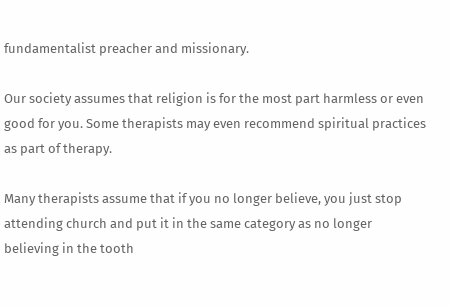fundamentalist preacher and missionary.

Our society assumes that religion is for the most part harmless or even good for you. Some therapists may even recommend spiritual practices as part of therapy.

Many therapists assume that if you no longer believe, you just stop attending church and put it in the same category as no longer believing in the tooth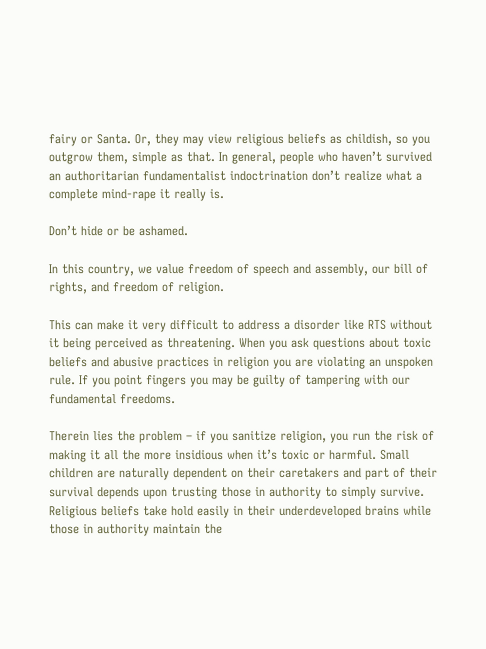fairy or Santa. Or, they may view religious beliefs as childish, so you outgrow them, simple as that. In general, people who haven’t survived an authoritarian fundamentalist indoctrination don’t realize what a complete mind-rape it really is.

Don’t hide or be ashamed.

In this country, we value freedom of speech and assembly, our bill of rights, and freedom of religion.

This can make it very difficult to address a disorder like RTS without it being perceived as threatening. When you ask questions about toxic beliefs and abusive practices in religion you are violating an unspoken rule. If you point fingers you may be guilty of tampering with our fundamental freedoms.

Therein lies the problem – if you sanitize religion, you run the risk of making it all the more insidious when it’s toxic or harmful. Small children are naturally dependent on their caretakers and part of their survival depends upon trusting those in authority to simply survive. Religious beliefs take hold easily in their underdeveloped brains while those in authority maintain the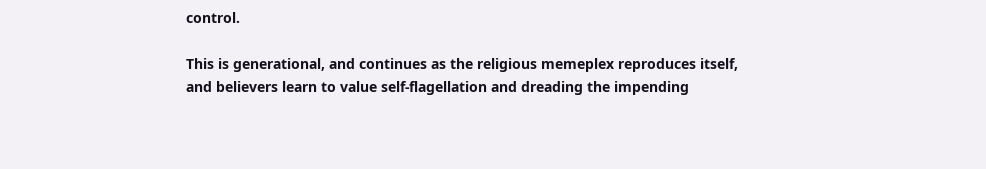control.

This is generational, and continues as the religious memeplex reproduces itself, and believers learn to value self-flagellation and dreading the impending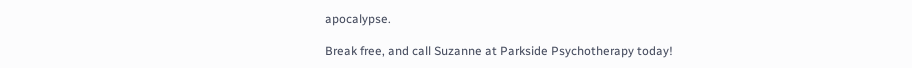apocalypse.

Break free, and call Suzanne at Parkside Psychotherapy today!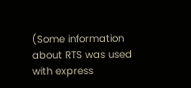(Some information about RTS was used with express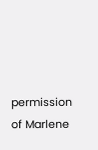permission of Marlene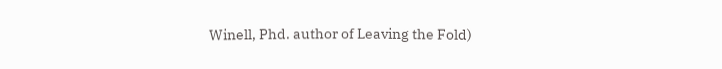Winell, Phd. author of Leaving the Fold)